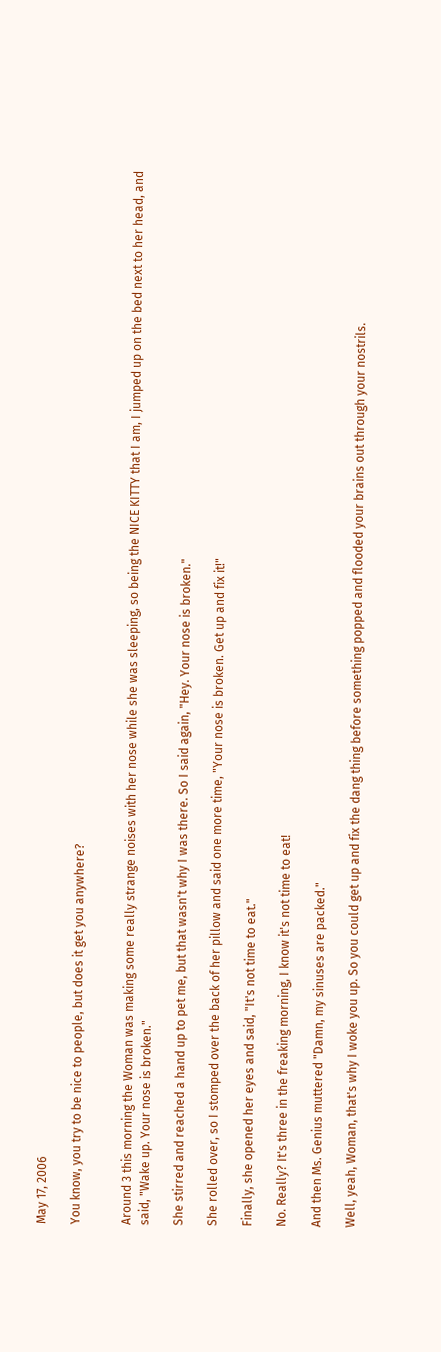May 17, 2006

You know, you try to be nice to people, but does it get you anywhere?


Around 3 this morning the Woman was making some really strange noises with her nose while she was sleeping, so being the NICE KITTY that I am, I jumped up on the bed next to her head, and said, "Wake up. Your nose is broken."

She stirred and reached a hand up to pet me, but that wasn't why I was there. So I said again, "Hey. Your nose is broken."

She rolled over, so I stomped over the back of her pillow and said one more time, "Your nose is broken. Get up and fix it!"

Finally, she opened her eyes and said, "It's not time to eat."

No. Really? It's three in the freaking morning, I know it's not time to eat!

And then Ms. Genius muttered "Damn, my sinuses are packed."

Well, yeah, Woman, that's why I woke you up. So you could get up and fix the dang thing before something popped and flooded your brains out through your nostrils.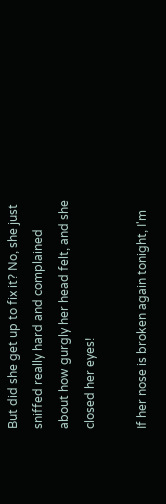But did she get up to fix it? No, she just sniffed really hard and complained about how gurgly her head felt, and she closed her eyes!

If her nose is broken again tonight, I'm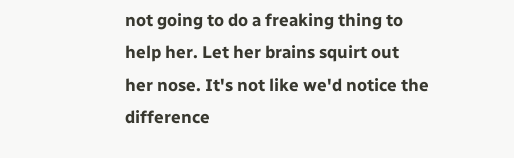not going to do a freaking thing to help her. Let her brains squirt out her nose. It's not like we'd notice the difference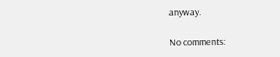anyway.

No comments: